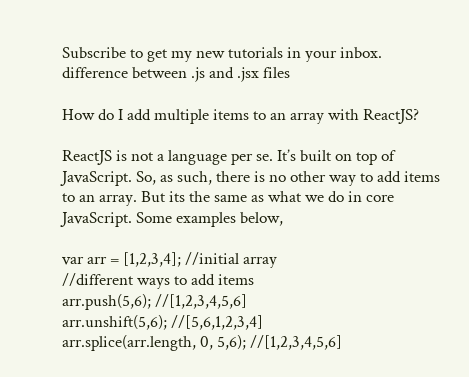Subscribe to get my new tutorials in your inbox.
difference between .js and .jsx files

How do I add multiple items to an array with ReactJS?

ReactJS is not a language per se. It’s built on top of JavaScript. So, as such, there is no other way to add items to an array. But its the same as what we do in core JavaScript. Some examples below,

var arr = [1,2,3,4]; //initial array
//different ways to add items
arr.push(5,6); //[1,2,3,4,5,6]
arr.unshift(5,6); //[5,6,1,2,3,4]
arr.splice(arr.length, 0, 5,6); //[1,2,3,4,5,6]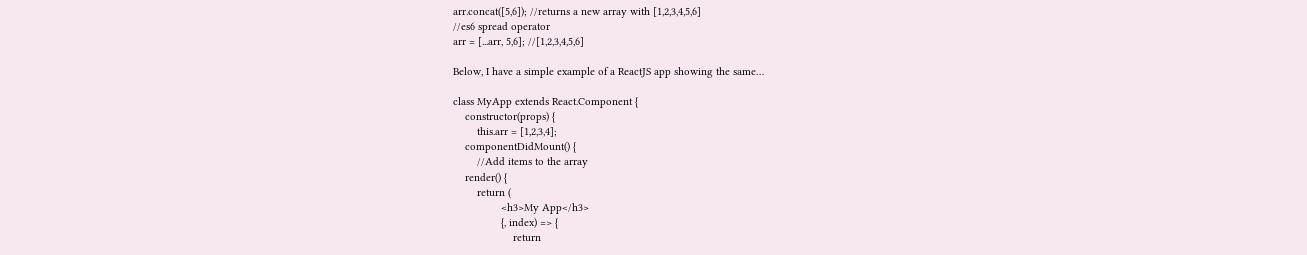arr.concat([5,6]); //returns a new array with [1,2,3,4,5,6]
//es6 spread operator
arr = [...arr, 5,6]; //[1,2,3,4,5,6]

Below, I have a simple example of a ReactJS app showing the same…

class MyApp extends React.Component {
    constructor(props) {
        this.arr = [1,2,3,4];
    componentDidMount() {
        //Add items to the array
    render() {
        return (
                <h3>My App</h3>
                {, index) => {
                    return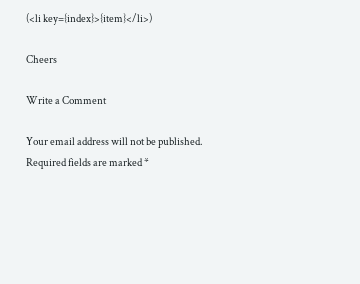(<li key={index}>{item}</li>)

Cheers

Write a Comment

Your email address will not be published. Required fields are marked *